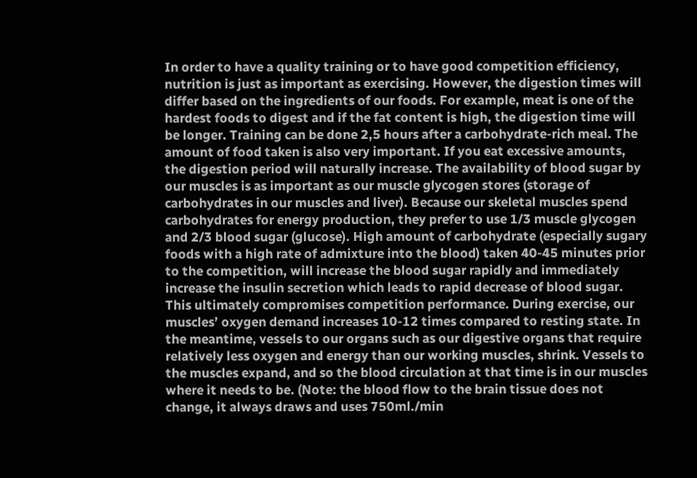In order to have a quality training or to have good competition efficiency, nutrition is just as important as exercising. However, the digestion times will differ based on the ingredients of our foods. For example, meat is one of the hardest foods to digest and if the fat content is high, the digestion time will be longer. Training can be done 2,5 hours after a carbohydrate-rich meal. The amount of food taken is also very important. If you eat excessive amounts, the digestion period will naturally increase. The availability of blood sugar by our muscles is as important as our muscle glycogen stores (storage of carbohydrates in our muscles and liver). Because our skeletal muscles spend carbohydrates for energy production, they prefer to use 1/3 muscle glycogen and 2/3 blood sugar (glucose). High amount of carbohydrate (especially sugary foods with a high rate of admixture into the blood) taken 40-45 minutes prior to the competition, will increase the blood sugar rapidly and immediately increase the insulin secretion which leads to rapid decrease of blood sugar. This ultimately compromises competition performance. During exercise, our muscles’ oxygen demand increases 10-12 times compared to resting state. In the meantime, vessels to our organs such as our digestive organs that require relatively less oxygen and energy than our working muscles, shrink. Vessels to the muscles expand, and so the blood circulation at that time is in our muscles where it needs to be. (Note: the blood flow to the brain tissue does not change, it always draws and uses 750ml./min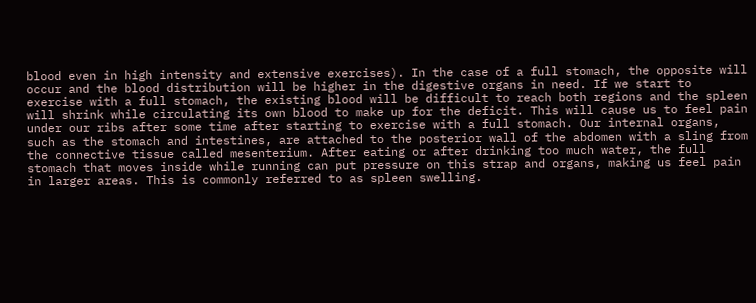blood even in high intensity and extensive exercises). In the case of a full stomach, the opposite will occur and the blood distribution will be higher in the digestive organs in need. If we start to exercise with a full stomach, the existing blood will be difficult to reach both regions and the spleen will shrink while circulating its own blood to make up for the deficit. This will cause us to feel pain under our ribs after some time after starting to exercise with a full stomach. Our internal organs, such as the stomach and intestines, are attached to the posterior wall of the abdomen with a sling from the connective tissue called mesenterium. After eating or after drinking too much water, the full stomach that moves inside while running can put pressure on this strap and organs, making us feel pain in larger areas. This is commonly referred to as spleen swelling.